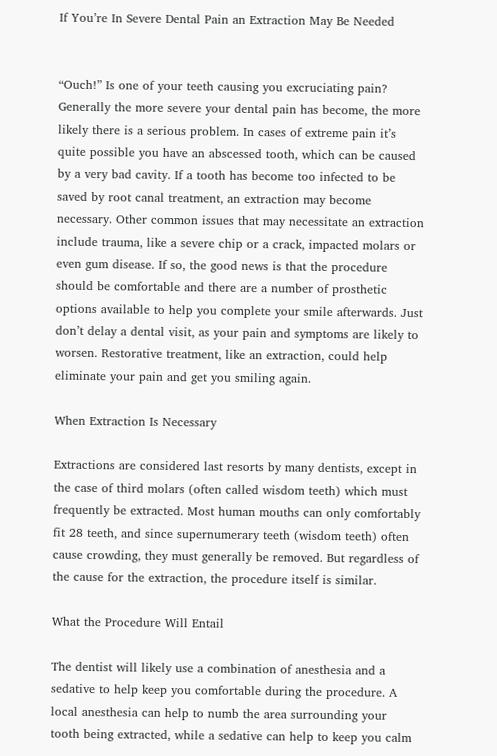If You’re In Severe Dental Pain an Extraction May Be Needed


“Ouch!” Is one of your teeth causing you excruciating pain? Generally the more severe your dental pain has become, the more likely there is a serious problem. In cases of extreme pain it’s quite possible you have an abscessed tooth, which can be caused by a very bad cavity. If a tooth has become too infected to be saved by root canal treatment, an extraction may become necessary. Other common issues that may necessitate an extraction include trauma, like a severe chip or a crack, impacted molars or even gum disease. If so, the good news is that the procedure should be comfortable and there are a number of prosthetic options available to help you complete your smile afterwards. Just don’t delay a dental visit, as your pain and symptoms are likely to worsen. Restorative treatment, like an extraction, could help eliminate your pain and get you smiling again.

When Extraction Is Necessary

Extractions are considered last resorts by many dentists, except in the case of third molars (often called wisdom teeth) which must frequently be extracted. Most human mouths can only comfortably fit 28 teeth, and since supernumerary teeth (wisdom teeth) often cause crowding, they must generally be removed. But regardless of the cause for the extraction, the procedure itself is similar.

What the Procedure Will Entail

The dentist will likely use a combination of anesthesia and a sedative to help keep you comfortable during the procedure. A local anesthesia can help to numb the area surrounding your tooth being extracted, while a sedative can help to keep you calm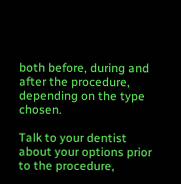both before, during and after the procedure, depending on the type chosen.

Talk to your dentist about your options prior to the procedure,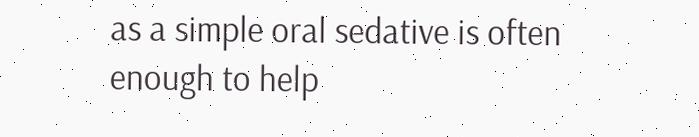as a simple oral sedative is often enough to help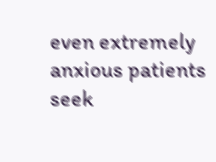even extremely anxious patients seek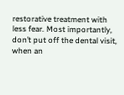restorative treatment with less fear. Most importantly, don’t put off the dental visit, when an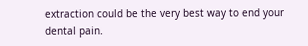extraction could be the very best way to end your dental pain.